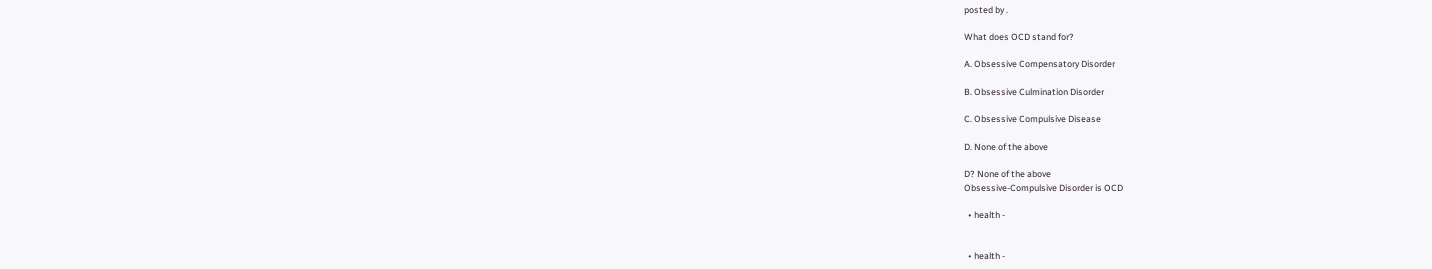posted by .

What does OCD stand for?

A. Obsessive Compensatory Disorder

B. Obsessive Culmination Disorder

C. Obsessive Compulsive Disease

D. None of the above

D? None of the above
Obsessive-Compulsive Disorder is OCD

  • health -


  • health -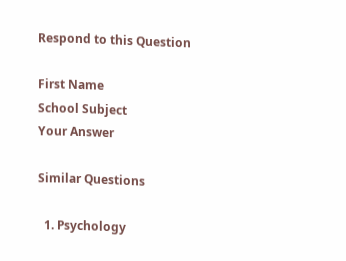Respond to this Question

First Name
School Subject
Your Answer

Similar Questions

  1. Psychology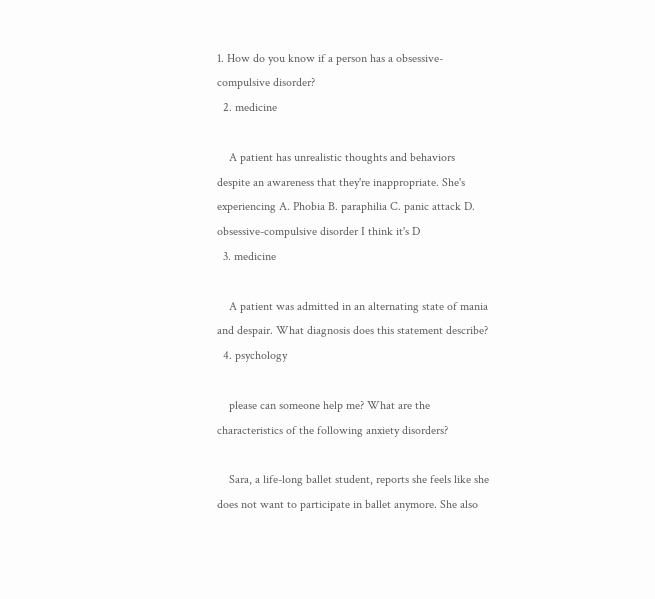1. How do you know if a person has a obsessive-compulsive disorder?
  2. medicine

    A patient has unrealistic thoughts and behaviors despite an awareness that they're inappropriate. She's experiencing A. Phobia B. paraphilia C. panic attack D. obsessive-compulsive disorder I think it's D
  3. medicine

    A patient was admitted in an alternating state of mania and despair. What diagnosis does this statement describe?
  4. psychology

    please can someone help me? What are the characteristics of the following anxiety disorders?

    Sara, a life-long ballet student, reports she feels like she does not want to participate in ballet anymore. She also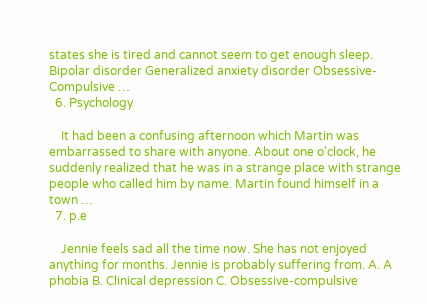states she is tired and cannot seem to get enough sleep. Bipolar disorder Generalized anxiety disorder Obsessive-Compulsive …
  6. Psychology

    It had been a confusing afternoon which Martin was embarrassed to share with anyone. About one o'clock, he suddenly realized that he was in a strange place with strange people who called him by name. Martin found himself in a town …
  7. p.e

    Jennie feels sad all the time now. She has not enjoyed anything for months. Jennie is probably suffering from. A. A phobia B. Clinical depression C. Obsessive-compulsive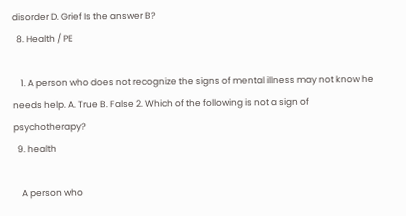disorder D. Grief Is the answer B?
  8. Health / PE

    1. A person who does not recognize the signs of mental illness may not know he needs help. A. True B. False 2. Which of the following is not a sign of psychotherapy?
  9. health

    A person who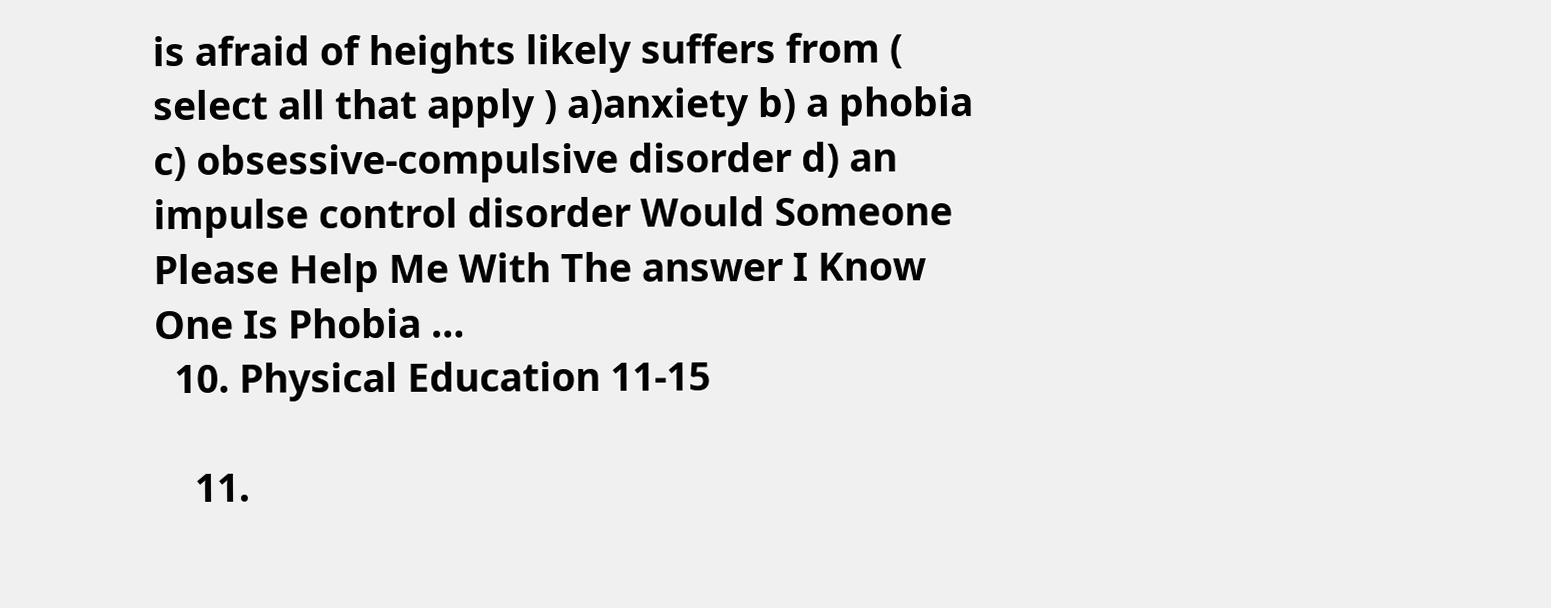is afraid of heights likely suffers from ( select all that apply ) a)anxiety b) a phobia c) obsessive-compulsive disorder d) an impulse control disorder Would Someone Please Help Me With The answer I Know One Is Phobia …
  10. Physical Education 11-15

    11.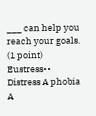___ can help you reach your goals. (1 point) Eustress•• Distress A phobia A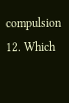compulsion 12. Which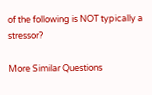of the following is NOT typically a stressor?

More Similar Questions